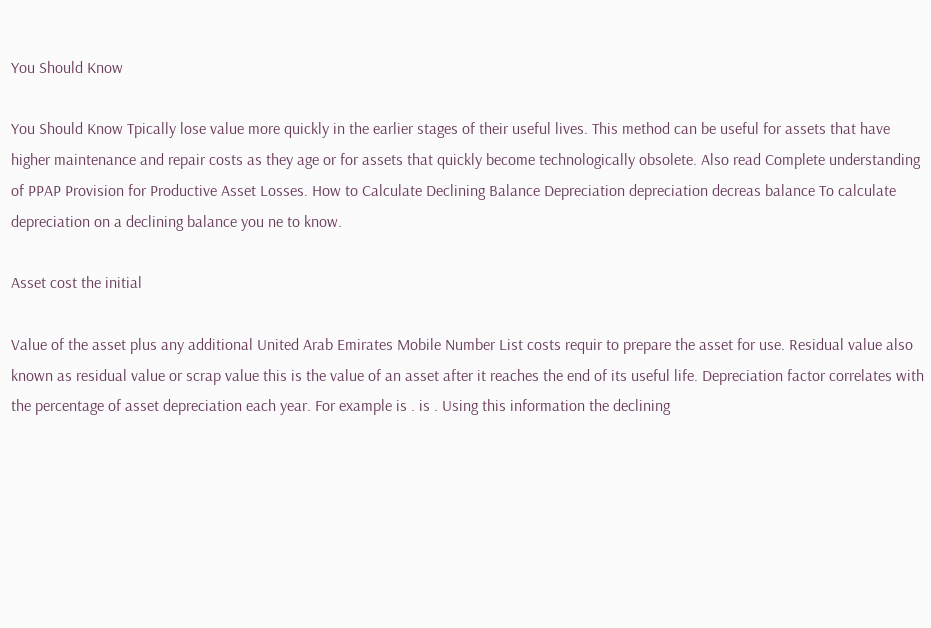You Should Know

You Should Know Tpically lose value more quickly in the earlier stages of their useful lives. This method can be useful for assets that have higher maintenance and repair costs as they age or for assets that quickly become technologically obsolete. Also read Complete understanding of PPAP Provision for Productive Asset Losses. How to Calculate Declining Balance Depreciation depreciation decreas balance To calculate depreciation on a declining balance you ne to know.

Asset cost the initial

Value of the asset plus any additional United Arab Emirates Mobile Number List costs requir to prepare the asset for use. Residual value also known as residual value or scrap value this is the value of an asset after it reaches the end of its useful life. Depreciation factor correlates with the percentage of asset depreciation each year. For example is . is . Using this information the declining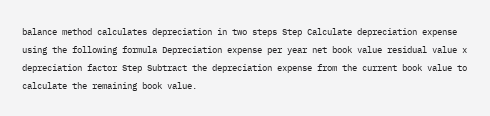balance method calculates depreciation in two steps Step Calculate depreciation expense using the following formula Depreciation expense per year net book value residual value x depreciation factor Step Subtract the depreciation expense from the current book value to calculate the remaining book value.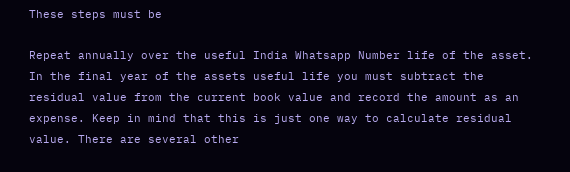These steps must be

Repeat annually over the useful India Whatsapp Number life of the asset. In the final year of the assets useful life you must subtract the residual value from the current book value and record the amount as an expense. Keep in mind that this is just one way to calculate residual value. There are several other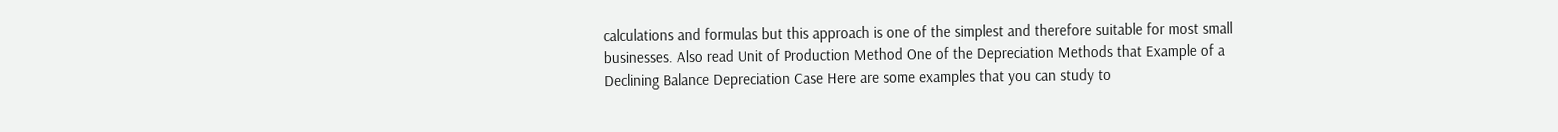calculations and formulas but this approach is one of the simplest and therefore suitable for most small businesses. Also read Unit of Production Method One of the Depreciation Methods that Example of a Declining Balance Depreciation Case Here are some examples that you can study to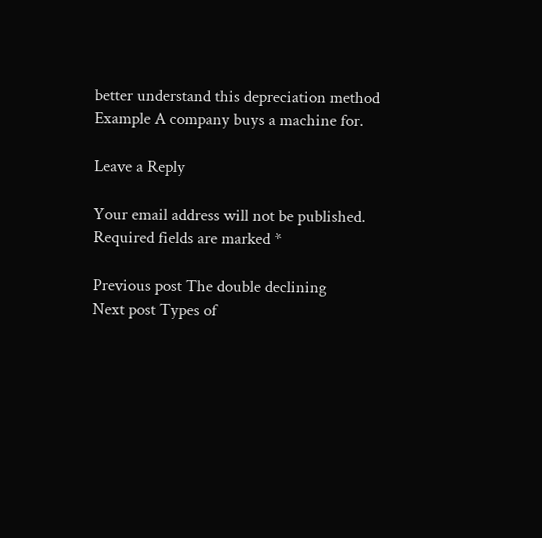better understand this depreciation method Example A company buys a machine for.

Leave a Reply

Your email address will not be published. Required fields are marked *

Previous post The double declining
Next post Types of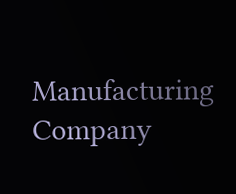Manufacturing Company